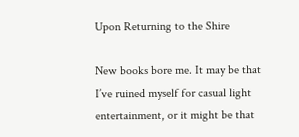Upon Returning to the Shire

New books bore me. It may be that I’ve ruined myself for casual light entertainment, or it might be that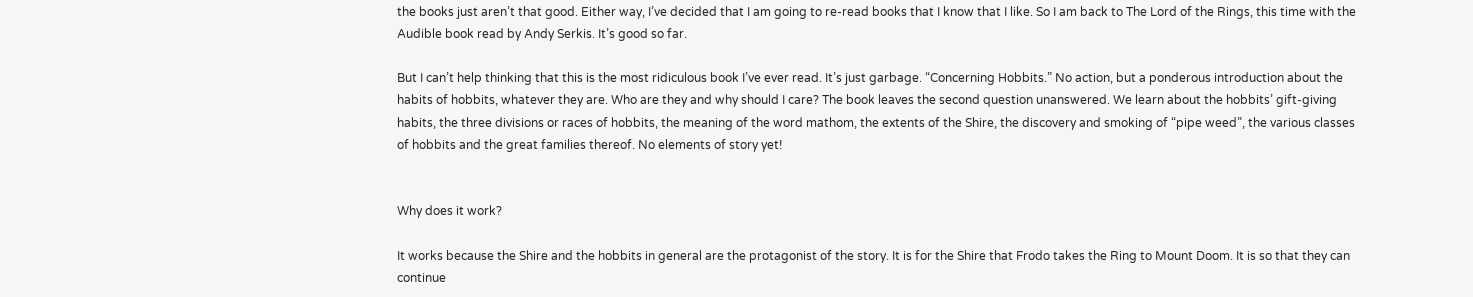the books just aren’t that good. Either way, I’ve decided that I am going to re-read books that I know that I like. So I am back to The Lord of the Rings, this time with the Audible book read by Andy Serkis. It’s good so far.

But I can’t help thinking that this is the most ridiculous book I’ve ever read. It’s just garbage. “Concerning Hobbits.” No action, but a ponderous introduction about the habits of hobbits, whatever they are. Who are they and why should I care? The book leaves the second question unanswered. We learn about the hobbits’ gift-giving habits, the three divisions or races of hobbits, the meaning of the word mathom, the extents of the Shire, the discovery and smoking of “pipe weed”, the various classes of hobbits and the great families thereof. No elements of story yet!


Why does it work?

It works because the Shire and the hobbits in general are the protagonist of the story. It is for the Shire that Frodo takes the Ring to Mount Doom. It is so that they can continue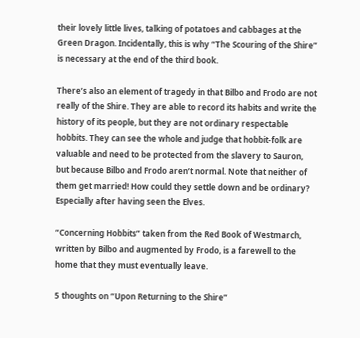their lovely little lives, talking of potatoes and cabbages at the Green Dragon. Incidentally, this is why “The Scouring of the Shire” is necessary at the end of the third book.

There’s also an element of tragedy in that Bilbo and Frodo are not really of the Shire. They are able to record its habits and write the history of its people, but they are not ordinary respectable hobbits. They can see the whole and judge that hobbit-folk are valuable and need to be protected from the slavery to Sauron, but because Bilbo and Frodo aren’t normal. Note that neither of them get married! How could they settle down and be ordinary? Especially after having seen the Elves.

“Concerning Hobbits” taken from the Red Book of Westmarch, written by Bilbo and augmented by Frodo, is a farewell to the home that they must eventually leave.

5 thoughts on “Upon Returning to the Shire”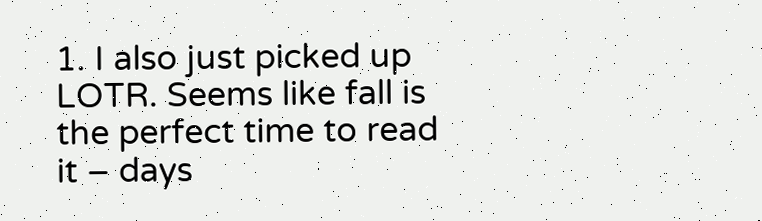1. I also just picked up LOTR. Seems like fall is the perfect time to read it – days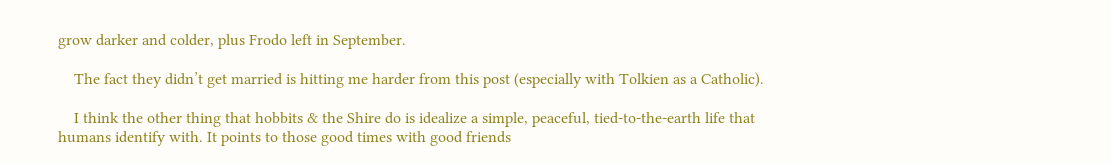grow darker and colder, plus Frodo left in September.

    The fact they didn’t get married is hitting me harder from this post (especially with Tolkien as a Catholic).

    I think the other thing that hobbits & the Shire do is idealize a simple, peaceful, tied-to-the-earth life that humans identify with. It points to those good times with good friends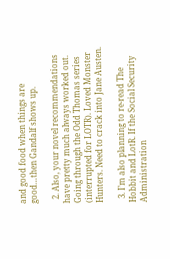and good food when things are good…then Gandalf shows up.

  2. Also, your novel recommendations have pretty much always worked out. Going through the Odd Thomas series (interrupted for LOTR). Loved Monster Hunters. Need to crack into Jane Austen.

  3. I’m also planning to re-read The Hobbit and LotR. If the Social Security Administration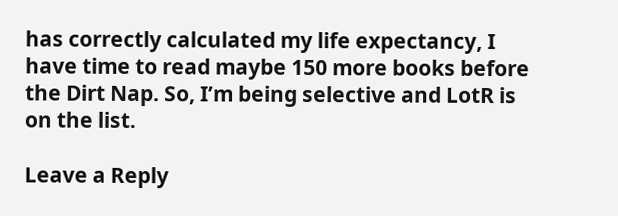has correctly calculated my life expectancy, I have time to read maybe 150 more books before the Dirt Nap. So, I’m being selective and LotR is on the list.

Leave a Reply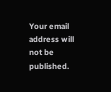Your email address will not be published.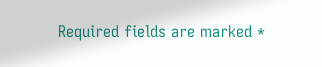Required fields are marked *